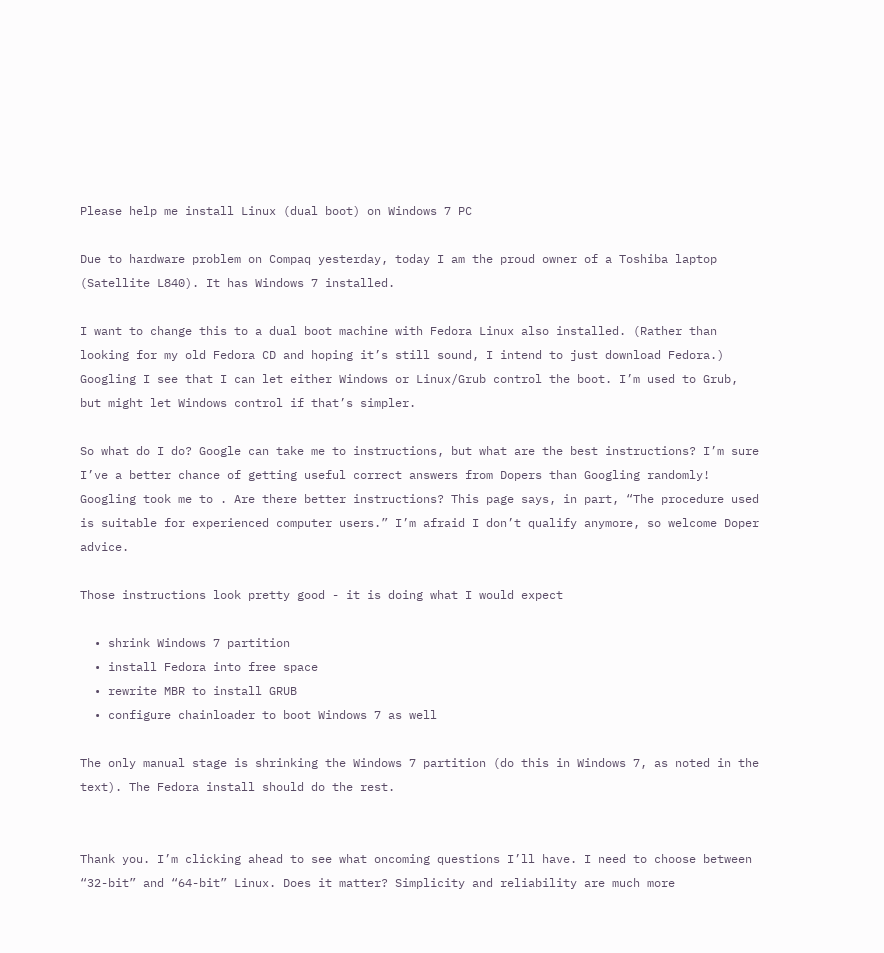Please help me install Linux (dual boot) on Windows 7 PC

Due to hardware problem on Compaq yesterday, today I am the proud owner of a Toshiba laptop (Satellite L840). It has Windows 7 installed.

I want to change this to a dual boot machine with Fedora Linux also installed. (Rather than looking for my old Fedora CD and hoping it’s still sound, I intend to just download Fedora.) Googling I see that I can let either Windows or Linux/Grub control the boot. I’m used to Grub, but might let Windows control if that’s simpler.

So what do I do? Google can take me to instructions, but what are the best instructions? I’m sure I’ve a better chance of getting useful correct answers from Dopers than Googling randomly! Googling took me to . Are there better instructions? This page says, in part, “The procedure used is suitable for experienced computer users.” I’m afraid I don’t qualify anymore, so welcome Doper advice.

Those instructions look pretty good - it is doing what I would expect

  • shrink Windows 7 partition
  • install Fedora into free space
  • rewrite MBR to install GRUB
  • configure chainloader to boot Windows 7 as well

The only manual stage is shrinking the Windows 7 partition (do this in Windows 7, as noted in the text). The Fedora install should do the rest.


Thank you. I’m clicking ahead to see what oncoming questions I’ll have. I need to choose between “32-bit” and “64-bit” Linux. Does it matter? Simplicity and reliability are much more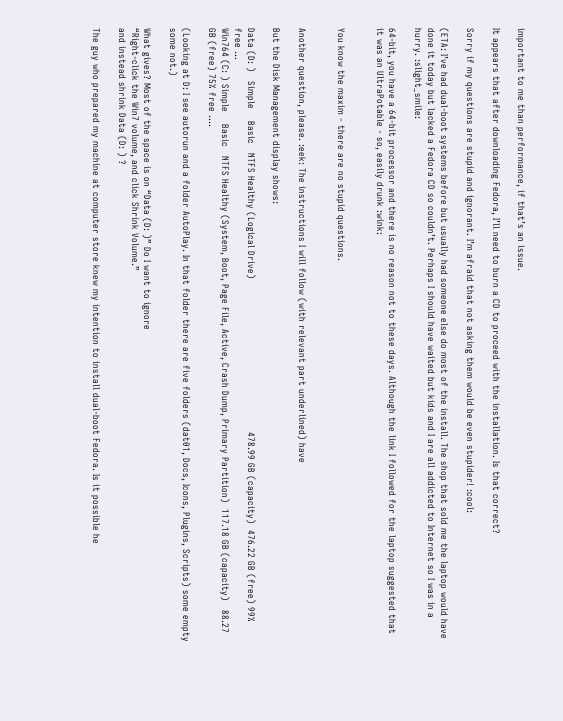important to me than performance, if that’s an issue.

It appears that after downloading Fedora, I’ll need to burn a CD to proceed with the installation. Is that correct?

Sorry if my questions are stupid and ignorant. I’m afraid that not asking them would be even stupider! :cool:

(ETA: I’ve had dual-boot systems before but usually had someone else do most of the install. The shop that sold me the laptop would have done it today but lacked a Fedora CD so couldn’t. Perhaps I should have waited but kids and I are all addicted to Internet so I was in a hurry. :slight_smile:

64-bit, you have a 64-bit processor and there is no reason not to these days. Although the link I followed for the laptop suggested that it was an UltraPotable - so, easily drunk :wink:


You know the maxim - there are no stupid questions.


Another question, please. :eek: The instructions I will follow (with relevant part underlined) have

But the Disk Management display shows:

Data (D: )   Simple    Basic   NTFS Healthy (Logical Drive)                                                   478.99 GB (capacity)  476.22 GB (free) 99% free ...
Win764 (C: ) Simple    Basic   NTFS Healthy (System, Boot, Page File, Active, Crash Dump, Primary Partition)  117.18 GB (capacity)   88.27 GB (free) 75% free ....

(Looking at D: I see autorun and a folder AutoPlay. In that folder there are five folders (dat01, Docs, Icons, Plugins, Scripts) some empty some not.)

What gives? Most of the space is on “Data (D: )” Do I want to ignore
“Right-click the Win7 volume, and click Shrink Volume.”
and instead shrink Data (D: ) ?

The guy who prepared my machine at computer store knew my intention to install dual-boot Fedora. Is it possible he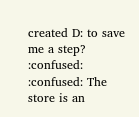created D: to save me a step? :confused: :confused: The store is an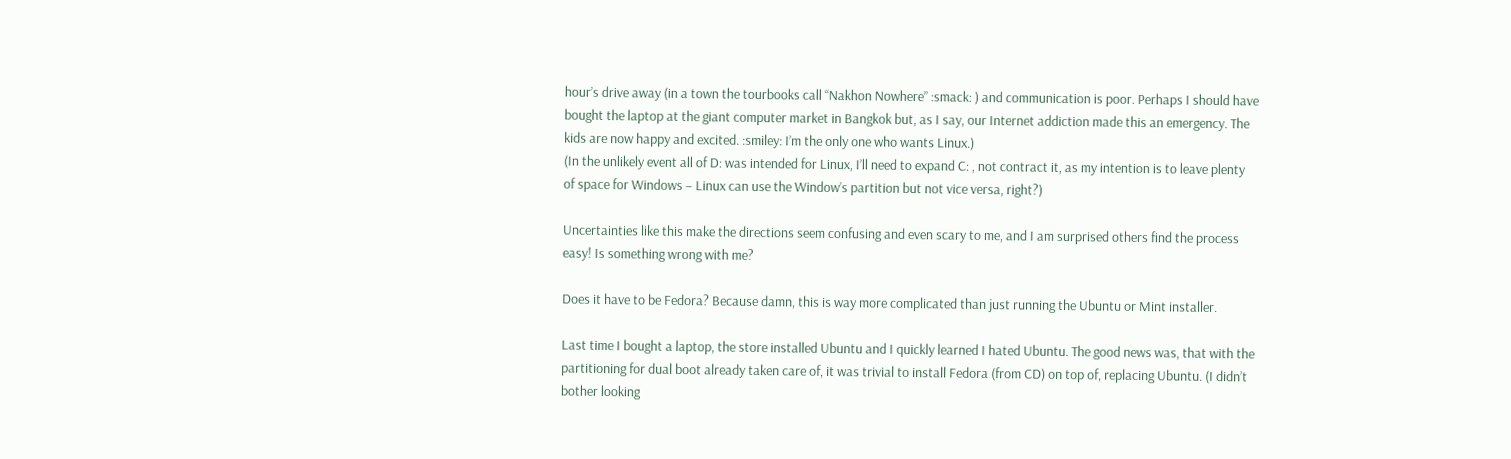hour’s drive away (in a town the tourbooks call “Nakhon Nowhere” :smack: ) and communication is poor. Perhaps I should have bought the laptop at the giant computer market in Bangkok but, as I say, our Internet addiction made this an emergency. The kids are now happy and excited. :smiley: I’m the only one who wants Linux.)
(In the unlikely event all of D: was intended for Linux, I’ll need to expand C: , not contract it, as my intention is to leave plenty of space for Windows – Linux can use the Window’s partition but not vice versa, right?)

Uncertainties like this make the directions seem confusing and even scary to me, and I am surprised others find the process easy! Is something wrong with me?

Does it have to be Fedora? Because damn, this is way more complicated than just running the Ubuntu or Mint installer.

Last time I bought a laptop, the store installed Ubuntu and I quickly learned I hated Ubuntu. The good news was, that with the partitioning for dual boot already taken care of, it was trivial to install Fedora (from CD) on top of, replacing Ubuntu. (I didn’t bother looking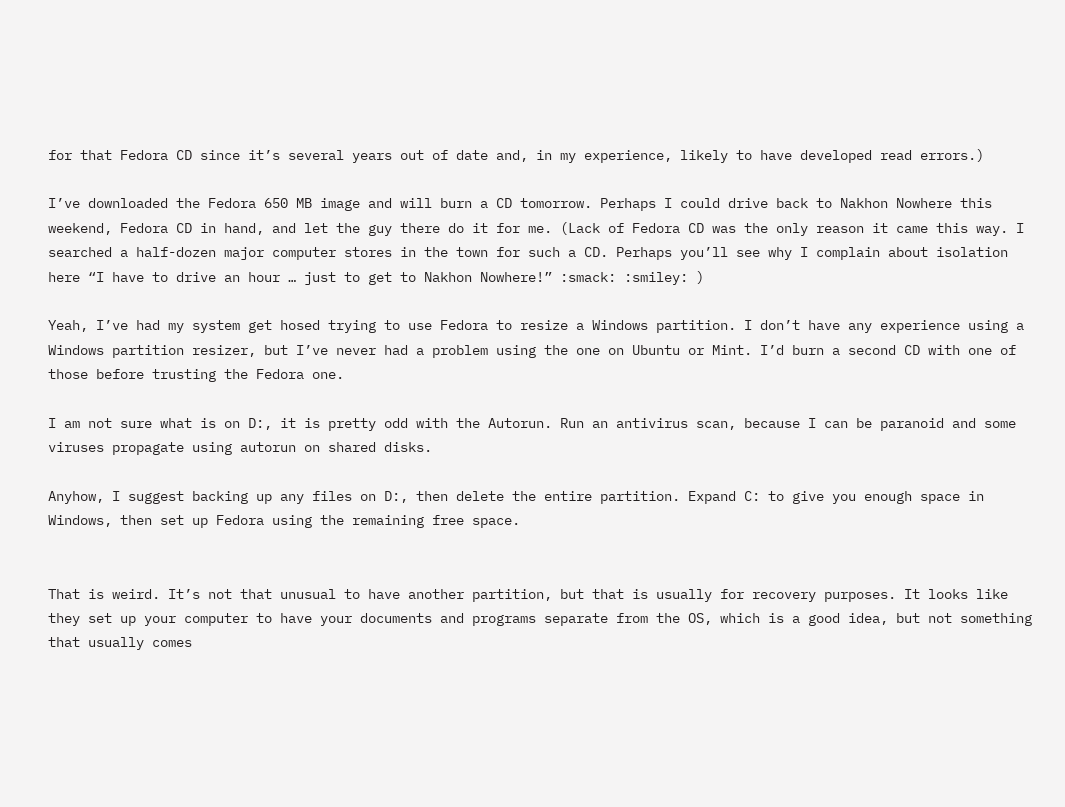for that Fedora CD since it’s several years out of date and, in my experience, likely to have developed read errors.)

I’ve downloaded the Fedora 650 MB image and will burn a CD tomorrow. Perhaps I could drive back to Nakhon Nowhere this weekend, Fedora CD in hand, and let the guy there do it for me. (Lack of Fedora CD was the only reason it came this way. I searched a half-dozen major computer stores in the town for such a CD. Perhaps you’ll see why I complain about isolation here “I have to drive an hour … just to get to Nakhon Nowhere!” :smack: :smiley: )

Yeah, I’ve had my system get hosed trying to use Fedora to resize a Windows partition. I don’t have any experience using a Windows partition resizer, but I’ve never had a problem using the one on Ubuntu or Mint. I’d burn a second CD with one of those before trusting the Fedora one.

I am not sure what is on D:, it is pretty odd with the Autorun. Run an antivirus scan, because I can be paranoid and some viruses propagate using autorun on shared disks.

Anyhow, I suggest backing up any files on D:, then delete the entire partition. Expand C: to give you enough space in Windows, then set up Fedora using the remaining free space.


That is weird. It’s not that unusual to have another partition, but that is usually for recovery purposes. It looks like they set up your computer to have your documents and programs separate from the OS, which is a good idea, but not something that usually comes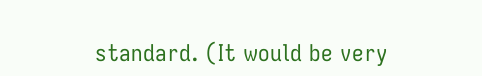standard. (It would be very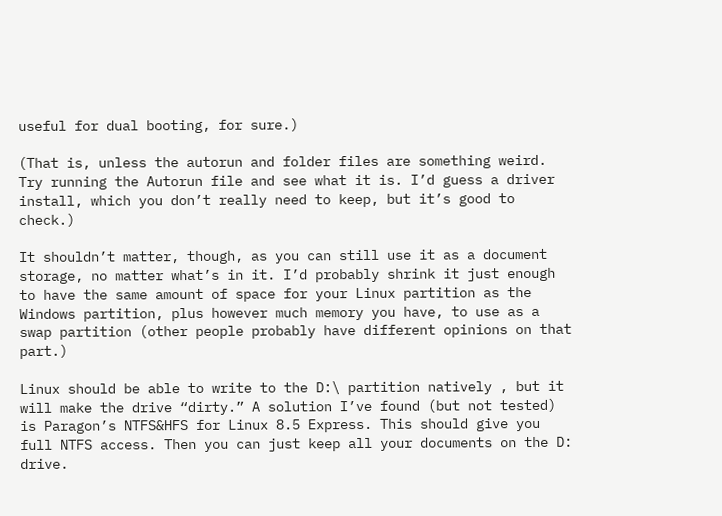useful for dual booting, for sure.)

(That is, unless the autorun and folder files are something weird. Try running the Autorun file and see what it is. I’d guess a driver install, which you don’t really need to keep, but it’s good to check.)

It shouldn’t matter, though, as you can still use it as a document storage, no matter what’s in it. I’d probably shrink it just enough to have the same amount of space for your Linux partition as the Windows partition, plus however much memory you have, to use as a swap partition (other people probably have different opinions on that part.)

Linux should be able to write to the D:\ partition natively , but it will make the drive “dirty.” A solution I’ve found (but not tested) is Paragon’s NTFS&HFS for Linux 8.5 Express. This should give you full NTFS access. Then you can just keep all your documents on the D: drive.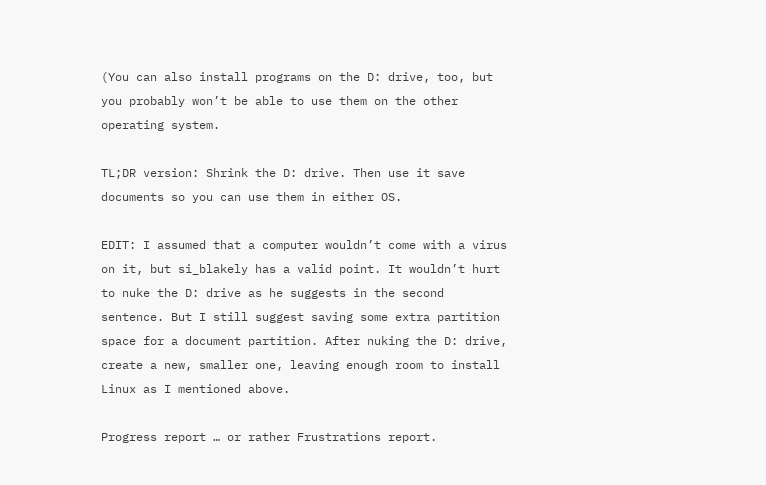(You can also install programs on the D: drive, too, but you probably won’t be able to use them on the other operating system.

TL;DR version: Shrink the D: drive. Then use it save documents so you can use them in either OS.

EDIT: I assumed that a computer wouldn’t come with a virus on it, but si_blakely has a valid point. It wouldn’t hurt to nuke the D: drive as he suggests in the second sentence. But I still suggest saving some extra partition space for a document partition. After nuking the D: drive, create a new, smaller one, leaving enough room to install Linux as I mentioned above.

Progress report … or rather Frustrations report.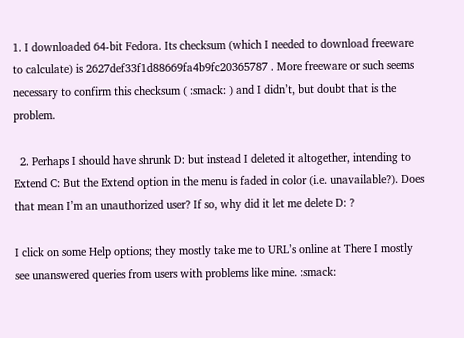1. I downloaded 64-bit Fedora. Its checksum (which I needed to download freeware to calculate) is 2627def33f1d88669fa4b9fc20365787 . More freeware or such seems necessary to confirm this checksum ( :smack: ) and I didn’t, but doubt that is the problem.

  2. Perhaps I should have shrunk D: but instead I deleted it altogether, intending to Extend C: But the Extend option in the menu is faded in color (i.e. unavailable?). Does that mean I’m an unauthorized user? If so, why did it let me delete D: ?

I click on some Help options; they mostly take me to URL’s online at There I mostly see unanswered queries from users with problems like mine. :smack: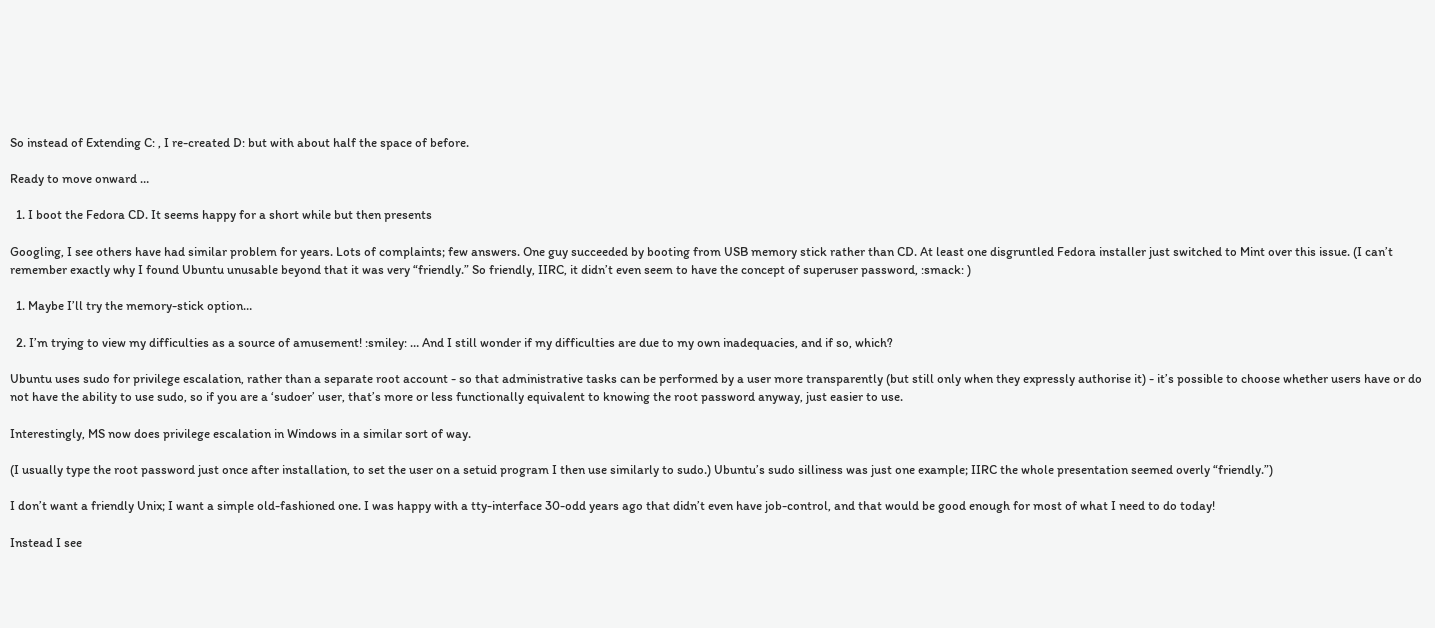So instead of Extending C: , I re-created D: but with about half the space of before.

Ready to move onward …

  1. I boot the Fedora CD. It seems happy for a short while but then presents

Googling, I see others have had similar problem for years. Lots of complaints; few answers. One guy succeeded by booting from USB memory stick rather than CD. At least one disgruntled Fedora installer just switched to Mint over this issue. (I can’t remember exactly why I found Ubuntu unusable beyond that it was very “friendly.” So friendly, IIRC, it didn’t even seem to have the concept of superuser password, :smack: )

  1. Maybe I’ll try the memory-stick option…

  2. I’m trying to view my difficulties as a source of amusement! :smiley: … And I still wonder if my difficulties are due to my own inadequacies, and if so, which?

Ubuntu uses sudo for privilege escalation, rather than a separate root account - so that administrative tasks can be performed by a user more transparently (but still only when they expressly authorise it) - it’s possible to choose whether users have or do not have the ability to use sudo, so if you are a ‘sudoer’ user, that’s more or less functionally equivalent to knowing the root password anyway, just easier to use.

Interestingly, MS now does privilege escalation in Windows in a similar sort of way.

(I usually type the root password just once after installation, to set the user on a setuid program I then use similarly to sudo.) Ubuntu’s sudo silliness was just one example; IIRC the whole presentation seemed overly “friendly.”)

I don’t want a friendly Unix; I want a simple old-fashioned one. I was happy with a tty-interface 30-odd years ago that didn’t even have job-control, and that would be good enough for most of what I need to do today!

Instead I see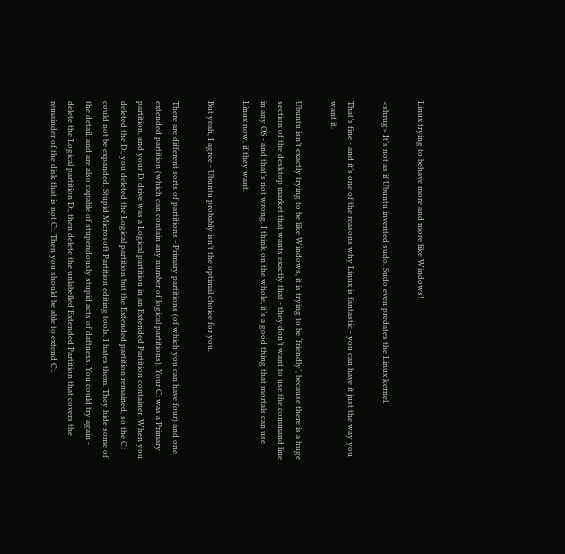Linux trying to behave more and more like Windows!

<shrug> It’s not as if Ubuntu invented sudo. Sudo even predates the Linux kernel.

That’s fine - and it’s one of the reasons why Linux is fantastic - you can have it just the way you want it.

Ubuntu isn’t exactly trying to be like Windows, it is trying to be ‘friendly’, because there is a huge section of the desktop market that wants exactly that - they don’t want to use the command line in any OS - and that’s not wrong. I think on the whole, it’s a good thing that mortals can use Linux now, if they want.

But yeah, I agree - Ubuntu probably isn’t the optimal choice for you.

There are different sorts of partitions - Primary partitions (of which you can have four) and one extended partition (which can contain any number of logical partitions). Your C: was a Primary partition, and your D: drive was a Logical partition in an Extended Partition container. When you deleted the D:, you deleted the Logical partition but the Extended partition remained, so the C: could not be expanded. Stupid Microsoft Partition editing tools, I hates them. They hide some of the detail, and are also capable of stupendously stupid acts of daftness. You could try again - delete the Logical partition D:, then delete the unlabelled Extended Partition that covers the remainder of the disk that is not C:. Then you should be able to extend C:.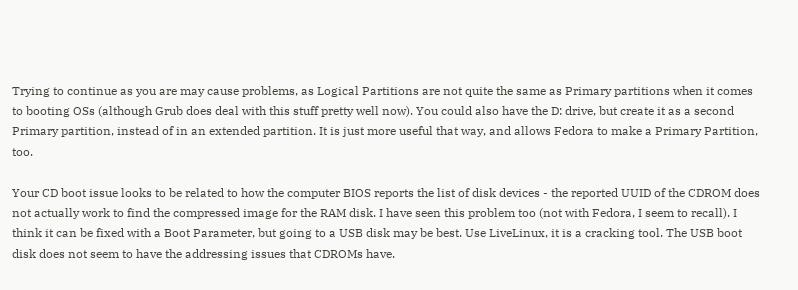Trying to continue as you are may cause problems, as Logical Partitions are not quite the same as Primary partitions when it comes to booting OSs (although Grub does deal with this stuff pretty well now). You could also have the D: drive, but create it as a second Primary partition, instead of in an extended partition. It is just more useful that way, and allows Fedora to make a Primary Partition, too.

Your CD boot issue looks to be related to how the computer BIOS reports the list of disk devices - the reported UUID of the CDROM does not actually work to find the compressed image for the RAM disk. I have seen this problem too (not with Fedora, I seem to recall). I think it can be fixed with a Boot Parameter, but going to a USB disk may be best. Use LiveLinux, it is a cracking tool. The USB boot disk does not seem to have the addressing issues that CDROMs have.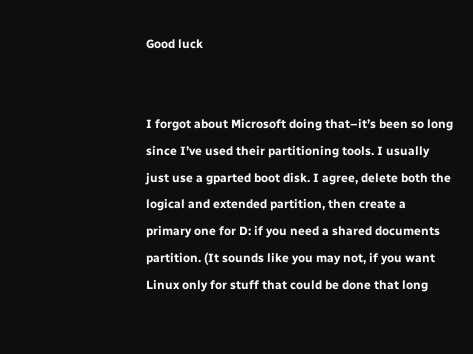Good luck


I forgot about Microsoft doing that–it’s been so long since I’ve used their partitioning tools. I usually just use a gparted boot disk. I agree, delete both the logical and extended partition, then create a primary one for D: if you need a shared documents partition. (It sounds like you may not, if you want Linux only for stuff that could be done that long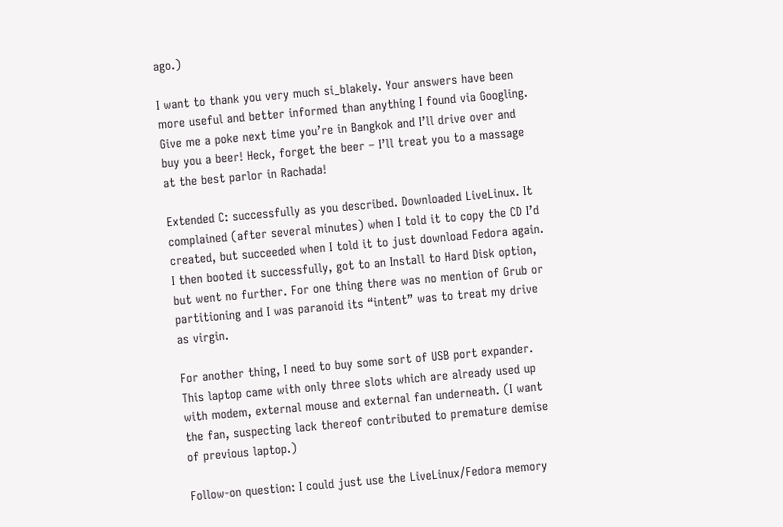ago.)

I want to thank you very much si_blakely. Your answers have been more useful and better informed than anything I found via Googling. Give me a poke next time you’re in Bangkok and I’ll drive over and buy you a beer! Heck, forget the beer – I’ll treat you to a massage at the best parlor in Rachada!

Extended C: successfully as you described. Downloaded LiveLinux. It complained (after several minutes) when I told it to copy the CD I’d created, but succeeded when I told it to just download Fedora again. I then booted it successfully, got to an Install to Hard Disk option, but went no further. For one thing there was no mention of Grub or partitioning and I was paranoid its “intent” was to treat my drive as virgin.

For another thing, I need to buy some sort of USB port expander. This laptop came with only three slots which are already used up with modem, external mouse and external fan underneath. (I want the fan, suspecting lack thereof contributed to premature demise of previous laptop.)

Follow-on question: I could just use the LiveLinux/Fedora memory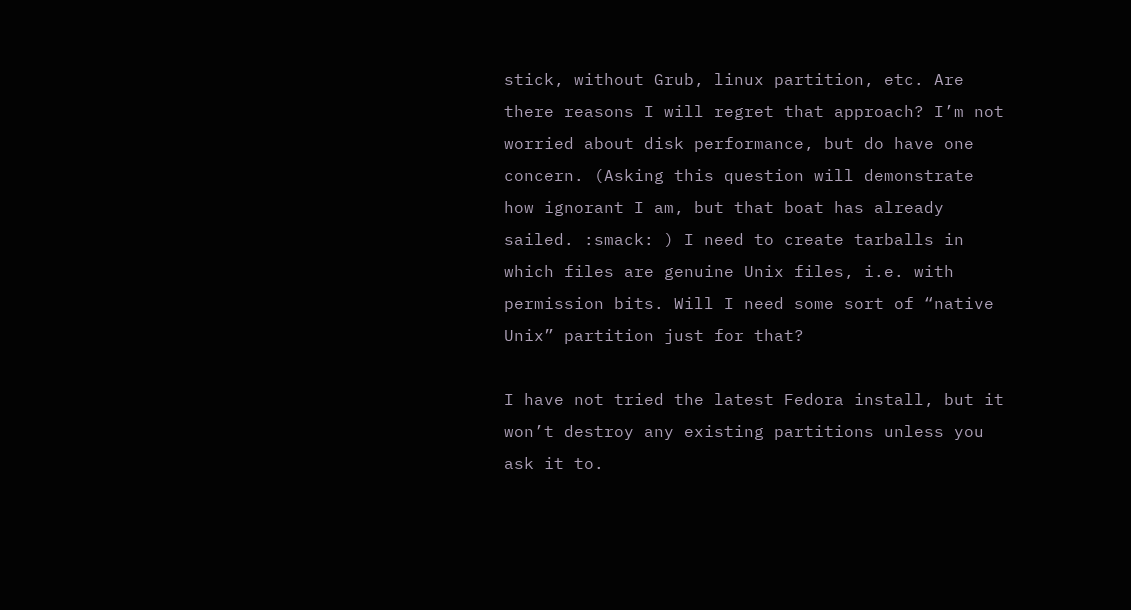stick, without Grub, linux partition, etc. Are there reasons I will regret that approach? I’m not worried about disk performance, but do have one concern. (Asking this question will demonstrate how ignorant I am, but that boat has already sailed. :smack: ) I need to create tarballs in which files are genuine Unix files, i.e. with permission bits. Will I need some sort of “native Unix” partition just for that?

I have not tried the latest Fedora install, but it won’t destroy any existing partitions unless you ask it to.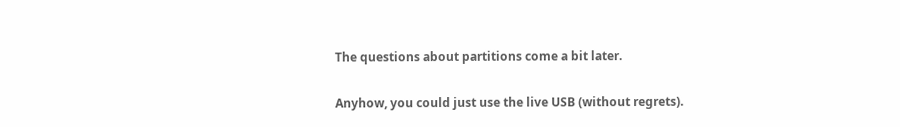The questions about partitions come a bit later.

Anyhow, you could just use the live USB (without regrets).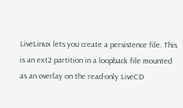LiveLinux lets you create a persistence file. This is an ext2 partition in a loopback file mounted as an overlay on the read-only LiveCD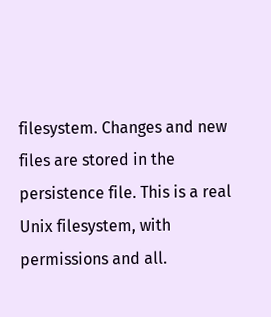filesystem. Changes and new files are stored in the persistence file. This is a real Unix filesystem, with permissions and all.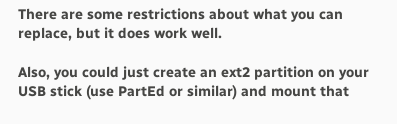There are some restrictions about what you can replace, but it does work well.

Also, you could just create an ext2 partition on your USB stick (use PartEd or similar) and mount that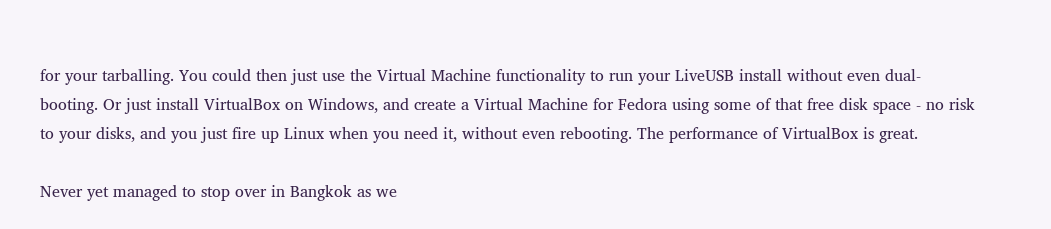for your tarballing. You could then just use the Virtual Machine functionality to run your LiveUSB install without even dual-booting. Or just install VirtualBox on Windows, and create a Virtual Machine for Fedora using some of that free disk space - no risk to your disks, and you just fire up Linux when you need it, without even rebooting. The performance of VirtualBox is great.

Never yet managed to stop over in Bangkok as we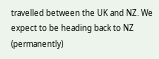travelled between the UK and NZ. We expect to be heading back to NZ (permanently)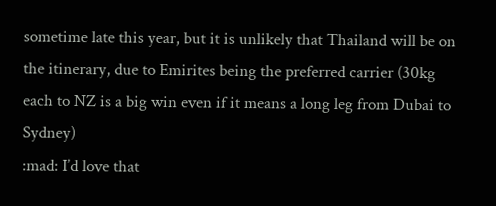sometime late this year, but it is unlikely that Thailand will be on the itinerary, due to Emirites being the preferred carrier (30kg each to NZ is a big win even if it means a long leg from Dubai to Sydney)
:mad: I’d love that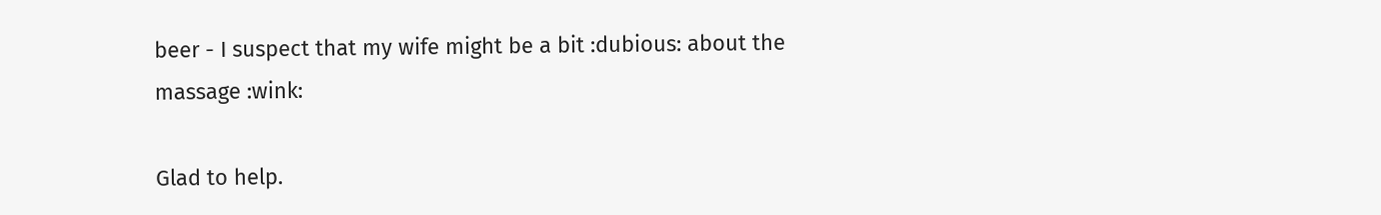beer - I suspect that my wife might be a bit :dubious: about the massage :wink:

Glad to help.